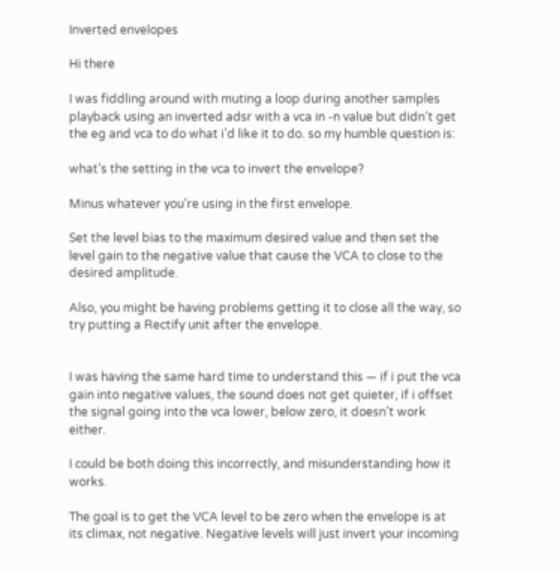Inverted envelopes

Hi there

I was fiddling around with muting a loop during another samples playback using an inverted adsr with a vca in -n value but didn’t get the eg and vca to do what i’d like it to do. so my humble question is:

what’s the setting in the vca to invert the envelope?

Minus whatever you’re using in the first envelope.

Set the level bias to the maximum desired value and then set the level gain to the negative value that cause the VCA to close to the desired amplitude.

Also, you might be having problems getting it to close all the way, so try putting a Rectify unit after the envelope.


I was having the same hard time to understand this — if i put the vca gain into negative values, the sound does not get quieter, if i offset the signal going into the vca lower, below zero, it doesn’t work either.

I could be both doing this incorrectly, and misunderstanding how it works.

The goal is to get the VCA level to be zero when the envelope is at its climax, not negative. Negative levels will just invert your incoming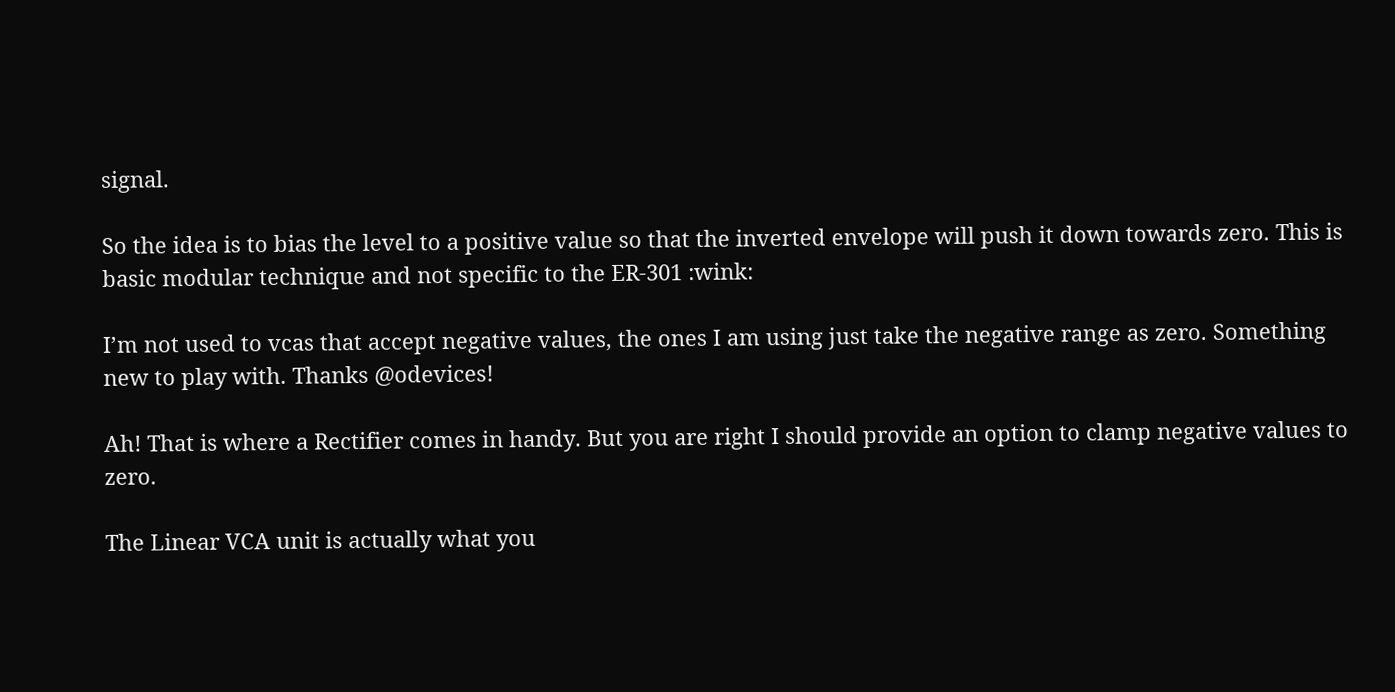signal.

So the idea is to bias the level to a positive value so that the inverted envelope will push it down towards zero. This is basic modular technique and not specific to the ER-301 :wink:

I’m not used to vcas that accept negative values, the ones I am using just take the negative range as zero. Something new to play with. Thanks @odevices!

Ah! That is where a Rectifier comes in handy. But you are right I should provide an option to clamp negative values to zero.

The Linear VCA unit is actually what you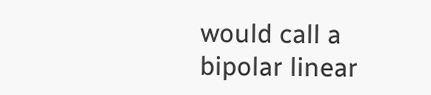would call a bipolar linear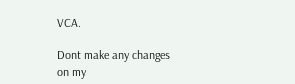VCA.

Dont make any changes on my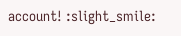account! :slight_smile: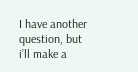I have another question, but i’ll make a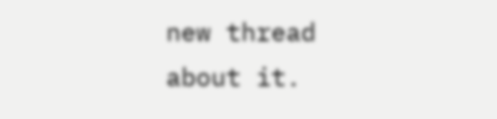new thread about it.